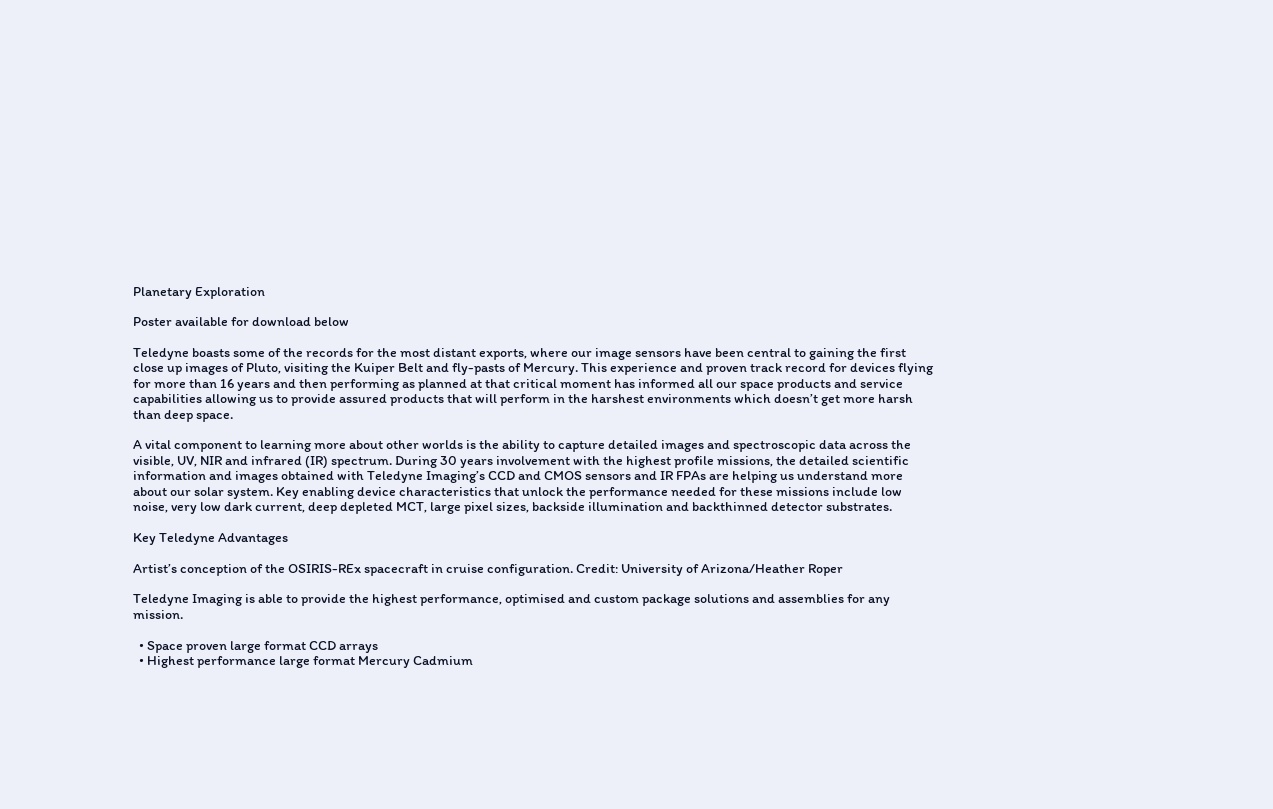Planetary Exploration

Poster available for download below

Teledyne boasts some of the records for the most distant exports, where our image sensors have been central to gaining the first close up images of Pluto, visiting the Kuiper Belt and fly-pasts of Mercury. This experience and proven track record for devices flying for more than 16 years and then performing as planned at that critical moment has informed all our space products and service capabilities allowing us to provide assured products that will perform in the harshest environments which doesn’t get more harsh than deep space.

A vital component to learning more about other worlds is the ability to capture detailed images and spectroscopic data across the visible, UV, NIR and infrared (IR) spectrum. During 30 years involvement with the highest profile missions, the detailed scientific information and images obtained with Teledyne Imaging’s CCD and CMOS sensors and IR FPAs are helping us understand more about our solar system. Key enabling device characteristics that unlock the performance needed for these missions include low noise, very low dark current, deep depleted MCT, large pixel sizes, backside illumination and backthinned detector substrates.

Key Teledyne Advantages

Artist’s conception of the OSIRIS-REx spacecraft in cruise configuration. Credit: University of Arizona/Heather Roper

Teledyne Imaging is able to provide the highest performance, optimised and custom package solutions and assemblies for any mission.

  • Space proven large format CCD arrays
  • Highest performance large format Mercury Cadmium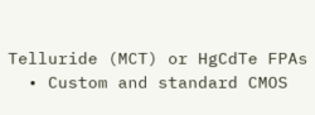Telluride (MCT) or HgCdTe FPAs
  • Custom and standard CMOS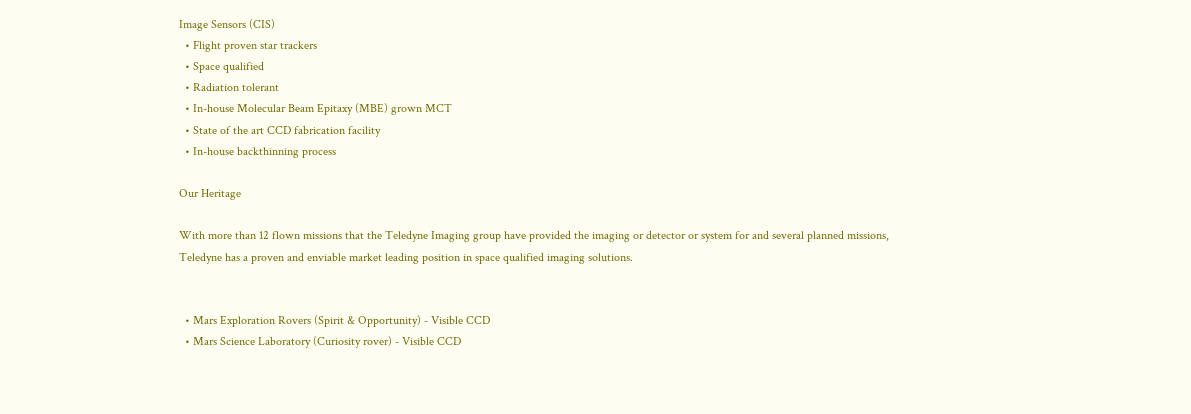Image Sensors (CIS)
  • Flight proven star trackers
  • Space qualified
  • Radiation tolerant
  • In-house Molecular Beam Epitaxy (MBE) grown MCT
  • State of the art CCD fabrication facility
  • In-house backthinning process

Our Heritage

With more than 12 flown missions that the Teledyne Imaging group have provided the imaging or detector or system for and several planned missions, Teledyne has a proven and enviable market leading position in space qualified imaging solutions.


  • Mars Exploration Rovers (Spirit & Opportunity) - Visible CCD
  • Mars Science Laboratory (Curiosity rover) - Visible CCD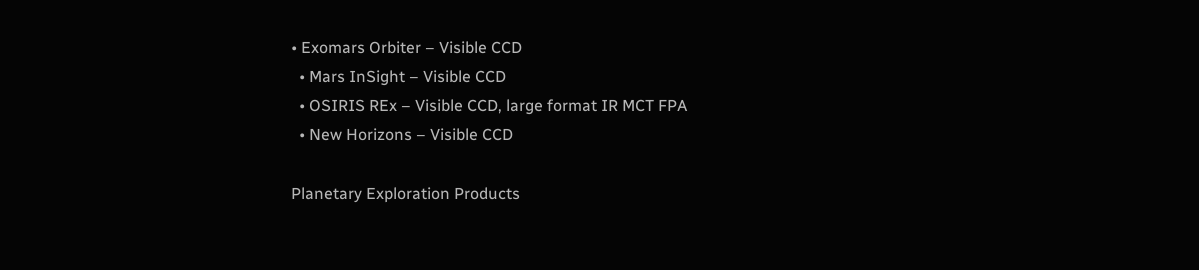• Exomars Orbiter – Visible CCD
  • Mars InSight – Visible CCD
  • OSIRIS REx – Visible CCD, large format IR MCT FPA
  • New Horizons – Visible CCD

Planetary Exploration Products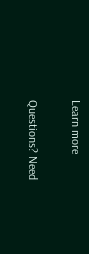Learn more

Questions? Need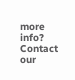more info? Contact our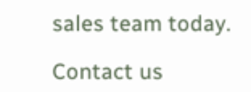sales team today.

Contact us